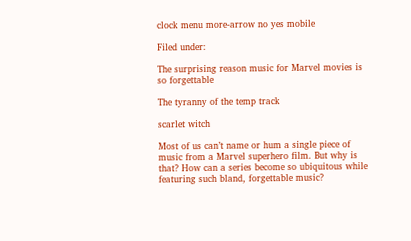clock menu more-arrow no yes mobile

Filed under:

The surprising reason music for Marvel movies is so forgettable

The tyranny of the temp track

scarlet witch

Most of us can’t name or hum a single piece of music from a Marvel superhero film. But why is that? How can a series become so ubiquitous while featuring such bland, forgettable music?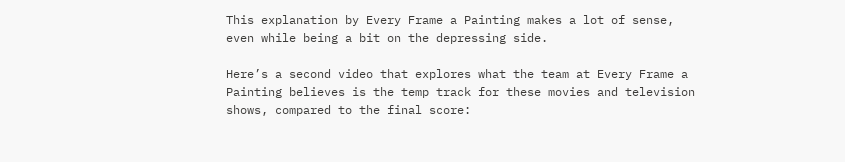This explanation by Every Frame a Painting makes a lot of sense, even while being a bit on the depressing side.

Here’s a second video that explores what the team at Every Frame a Painting believes is the temp track for these movies and television shows, compared to the final score: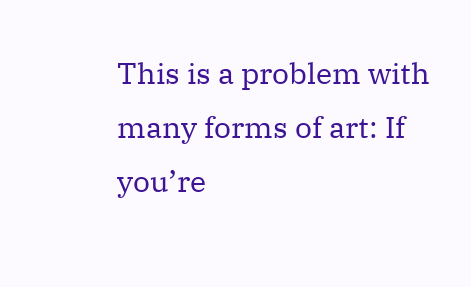This is a problem with many forms of art: If you’re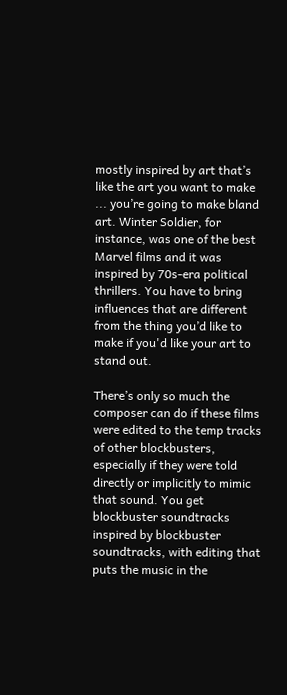mostly inspired by art that’s like the art you want to make ... you’re going to make bland art. Winter Soldier, for instance, was one of the best Marvel films and it was inspired by 70s-era political thrillers. You have to bring influences that are different from the thing you’d like to make if you'd like your art to stand out.

There’s only so much the composer can do if these films were edited to the temp tracks of other blockbusters, especially if they were told directly or implicitly to mimic that sound. You get blockbuster soundtracks inspired by blockbuster soundtracks, with editing that puts the music in the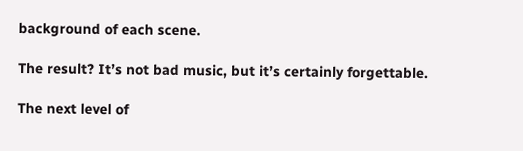background of each scene.

The result? It’s not bad music, but it’s certainly forgettable.

The next level of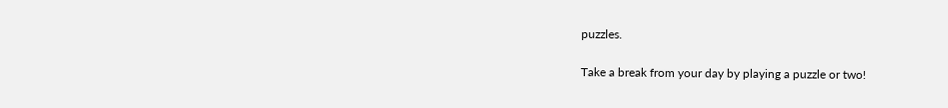puzzles.

Take a break from your day by playing a puzzle or two!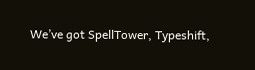We’ve got SpellTower, Typeshift,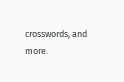crosswords, and more.